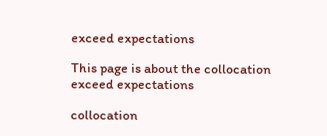exceed expectations

This page is about the collocation exceed expectations

collocation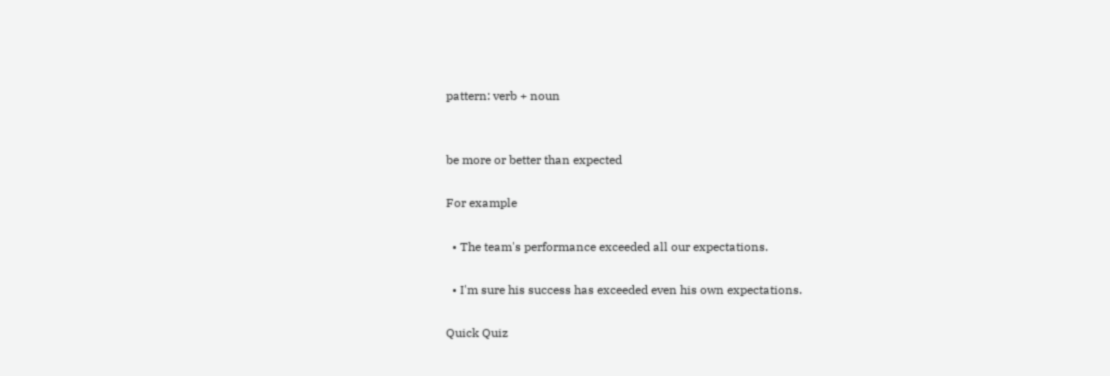pattern: verb + noun


be more or better than expected

For example

  • The team's performance exceeded all our expectations.

  • I'm sure his success has exceeded even his own expectations.

Quick Quiz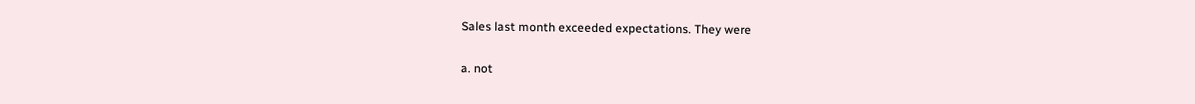Sales last month exceeded expectations. They were

a. not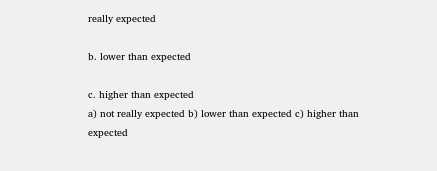really expected

b. lower than expected

c. higher than expected
a) not really expected b) lower than expected c) higher than expected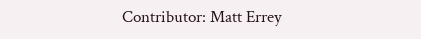Contributor: Matt Errey